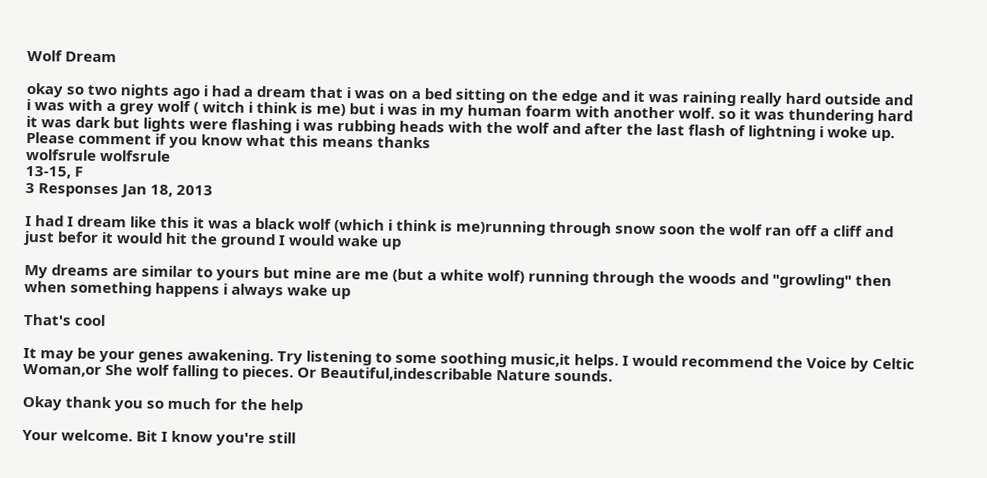Wolf Dream

okay so two nights ago i had a dream that i was on a bed sitting on the edge and it was raining really hard outside and i was with a grey wolf ( witch i think is me) but i was in my human foarm with another wolf. so it was thundering hard it was dark but lights were flashing i was rubbing heads with the wolf and after the last flash of lightning i woke up. Please comment if you know what this means thanks
wolfsrule wolfsrule
13-15, F
3 Responses Jan 18, 2013

I had I dream like this it was a black wolf (which i think is me)running through snow soon the wolf ran off a cliff and just befor it would hit the ground I would wake up

My dreams are similar to yours but mine are me (but a white wolf) running through the woods and "growling" then when something happens i always wake up

That's cool

It may be your genes awakening. Try listening to some soothing music,it helps. I would recommend the Voice by Celtic Woman,or She wolf falling to pieces. Or Beautiful,indescribable Nature sounds.

Okay thank you so much for the help

Your welcome. Bit I know you're still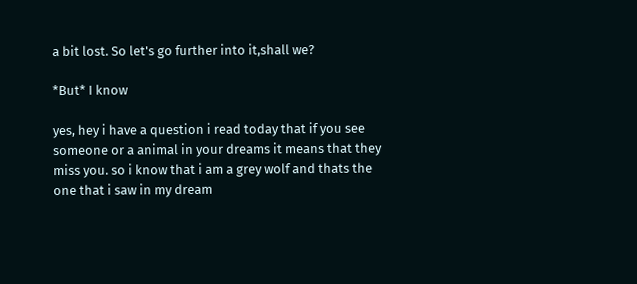a bit lost. So let's go further into it,shall we?

*But* I know

yes, hey i have a question i read today that if you see someone or a animal in your dreams it means that they miss you. so i know that i am a grey wolf and thats the one that i saw in my dream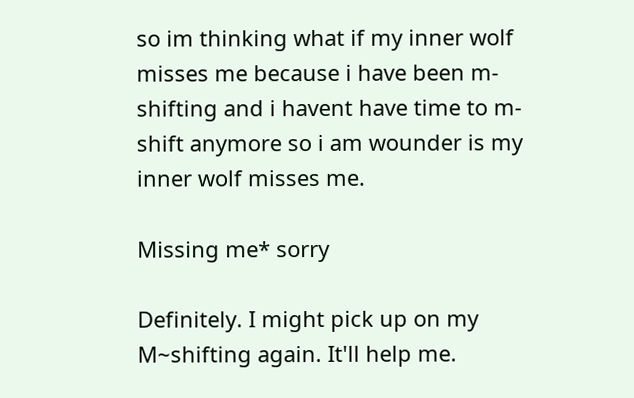so im thinking what if my inner wolf misses me because i have been m-shifting and i havent have time to m-shift anymore so i am wounder is my inner wolf misses me.

Missing me* sorry

Definitely. I might pick up on my M~shifting again. It'll help me.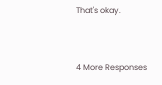That's okay.


4 More Responses